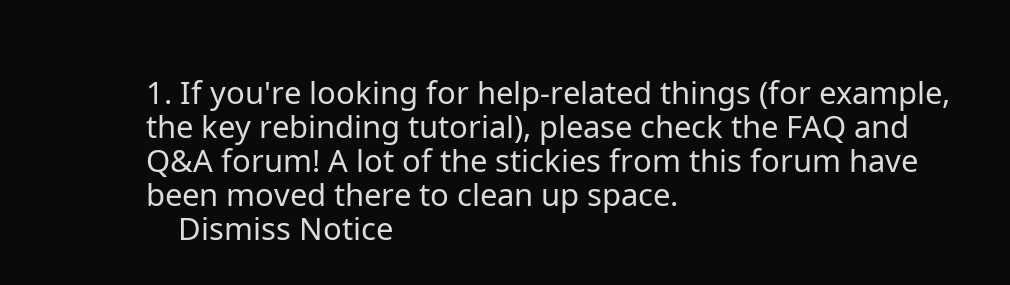1. If you're looking for help-related things (for example, the key rebinding tutorial), please check the FAQ and Q&A forum! A lot of the stickies from this forum have been moved there to clean up space.
    Dismiss Notice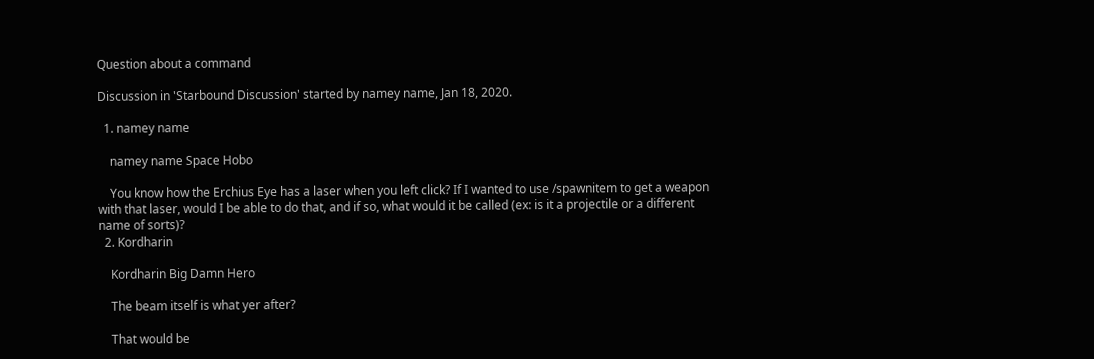Question about a command

Discussion in 'Starbound Discussion' started by namey name, Jan 18, 2020.

  1. namey name

    namey name Space Hobo

    You know how the Erchius Eye has a laser when you left click? If I wanted to use /spawnitem to get a weapon with that laser, would I be able to do that, and if so, what would it be called (ex: is it a projectile or a different name of sorts)?
  2. Kordharin

    Kordharin Big Damn Hero

    The beam itself is what yer after?

    That would be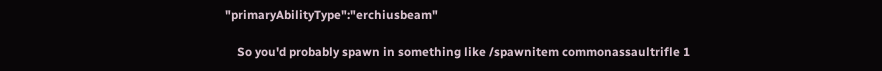"primaryAbilityType":"erchiusbeam"

    So you'd probably spawn in something like /spawnitem commonassaultrifle 1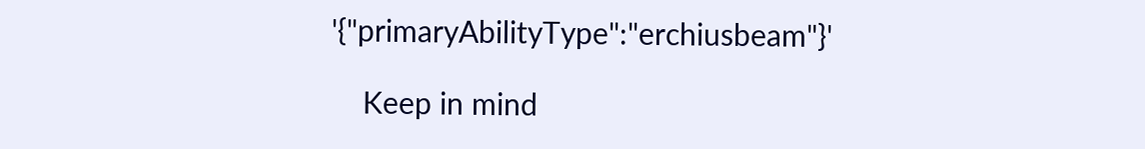'{"primaryAbilityType":"erchiusbeam"}'

    Keep in mind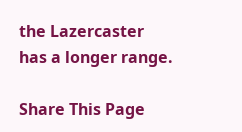the Lazercaster has a longer range.

Share This Page